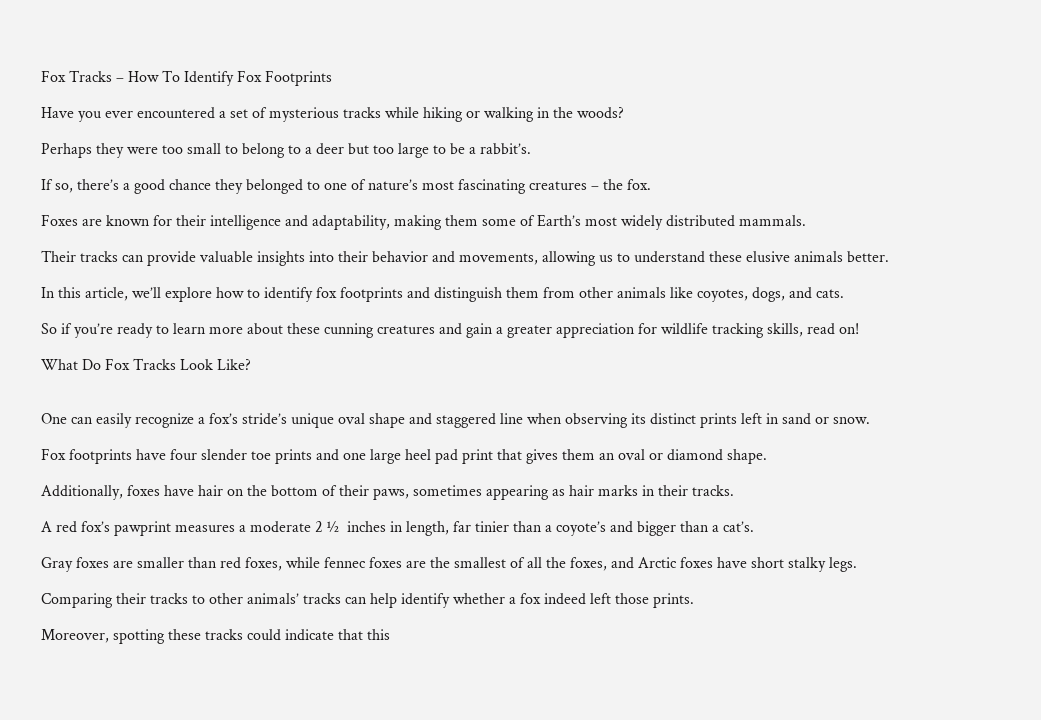Fox Tracks – How To Identify Fox Footprints

Have you ever encountered a set of mysterious tracks while hiking or walking in the woods?

Perhaps they were too small to belong to a deer but too large to be a rabbit’s.

If so, there’s a good chance they belonged to one of nature’s most fascinating creatures – the fox.

Foxes are known for their intelligence and adaptability, making them some of Earth’s most widely distributed mammals.

Their tracks can provide valuable insights into their behavior and movements, allowing us to understand these elusive animals better.

In this article, we’ll explore how to identify fox footprints and distinguish them from other animals like coyotes, dogs, and cats.

So if you’re ready to learn more about these cunning creatures and gain a greater appreciation for wildlife tracking skills, read on!

What Do Fox Tracks Look Like?


One can easily recognize a fox’s stride’s unique oval shape and staggered line when observing its distinct prints left in sand or snow.

Fox footprints have four slender toe prints and one large heel pad print that gives them an oval or diamond shape.

Additionally, foxes have hair on the bottom of their paws, sometimes appearing as hair marks in their tracks.

A red fox’s pawprint measures a moderate 2 ½  inches in length, far tinier than a coyote’s and bigger than a cat’s.

Gray foxes are smaller than red foxes, while fennec foxes are the smallest of all the foxes, and Arctic foxes have short stalky legs.

Comparing their tracks to other animals’ tracks can help identify whether a fox indeed left those prints.

Moreover, spotting these tracks could indicate that this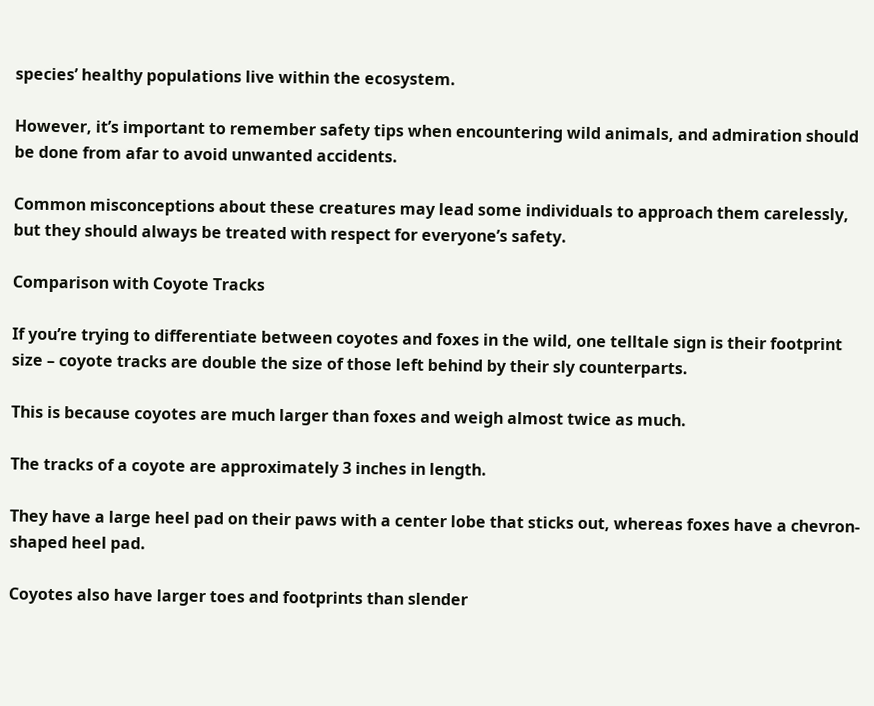species’ healthy populations live within the ecosystem.

However, it’s important to remember safety tips when encountering wild animals, and admiration should be done from afar to avoid unwanted accidents.

Common misconceptions about these creatures may lead some individuals to approach them carelessly, but they should always be treated with respect for everyone’s safety.

Comparison with Coyote Tracks

If you’re trying to differentiate between coyotes and foxes in the wild, one telltale sign is their footprint size – coyote tracks are double the size of those left behind by their sly counterparts.

This is because coyotes are much larger than foxes and weigh almost twice as much.

The tracks of a coyote are approximately 3 inches in length.

They have a large heel pad on their paws with a center lobe that sticks out, whereas foxes have a chevron-shaped heel pad.

Coyotes also have larger toes and footprints than slender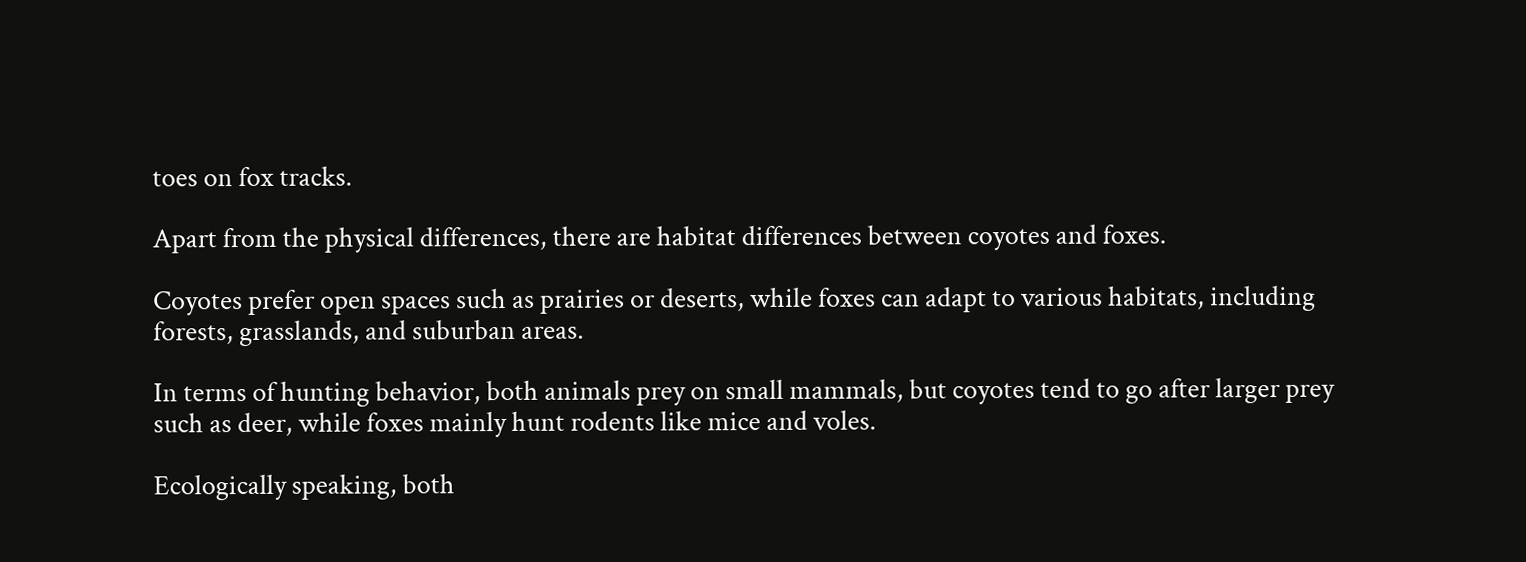toes on fox tracks.

Apart from the physical differences, there are habitat differences between coyotes and foxes.

Coyotes prefer open spaces such as prairies or deserts, while foxes can adapt to various habitats, including forests, grasslands, and suburban areas.

In terms of hunting behavior, both animals prey on small mammals, but coyotes tend to go after larger prey such as deer, while foxes mainly hunt rodents like mice and voles.

Ecologically speaking, both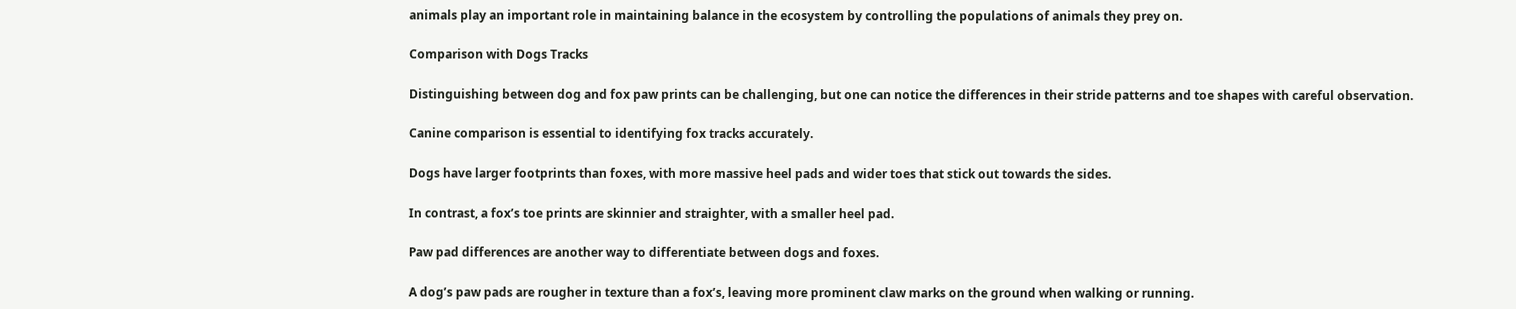animals play an important role in maintaining balance in the ecosystem by controlling the populations of animals they prey on.

Comparison with Dogs Tracks

Distinguishing between dog and fox paw prints can be challenging, but one can notice the differences in their stride patterns and toe shapes with careful observation.

Canine comparison is essential to identifying fox tracks accurately.

Dogs have larger footprints than foxes, with more massive heel pads and wider toes that stick out towards the sides.

In contrast, a fox’s toe prints are skinnier and straighter, with a smaller heel pad.

Paw pad differences are another way to differentiate between dogs and foxes.

A dog’s paw pads are rougher in texture than a fox’s, leaving more prominent claw marks on the ground when walking or running.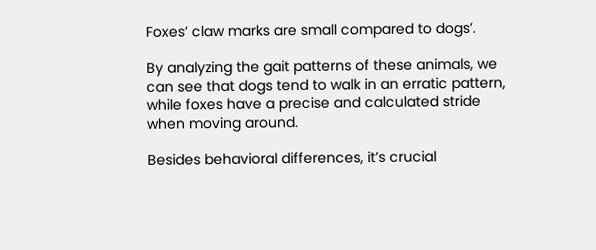Foxes’ claw marks are small compared to dogs’.

By analyzing the gait patterns of these animals, we can see that dogs tend to walk in an erratic pattern, while foxes have a precise and calculated stride when moving around.

Besides behavioral differences, it’s crucial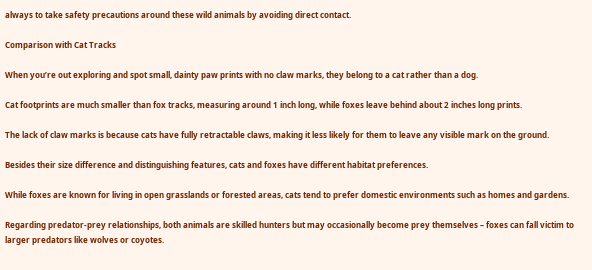always to take safety precautions around these wild animals by avoiding direct contact.

Comparison with Cat Tracks

When you’re out exploring and spot small, dainty paw prints with no claw marks, they belong to a cat rather than a dog.

Cat footprints are much smaller than fox tracks, measuring around 1 inch long, while foxes leave behind about 2 inches long prints.

The lack of claw marks is because cats have fully retractable claws, making it less likely for them to leave any visible mark on the ground.

Besides their size difference and distinguishing features, cats and foxes have different habitat preferences.

While foxes are known for living in open grasslands or forested areas, cats tend to prefer domestic environments such as homes and gardens.

Regarding predator-prey relationships, both animals are skilled hunters but may occasionally become prey themselves – foxes can fall victim to larger predators like wolves or coyotes.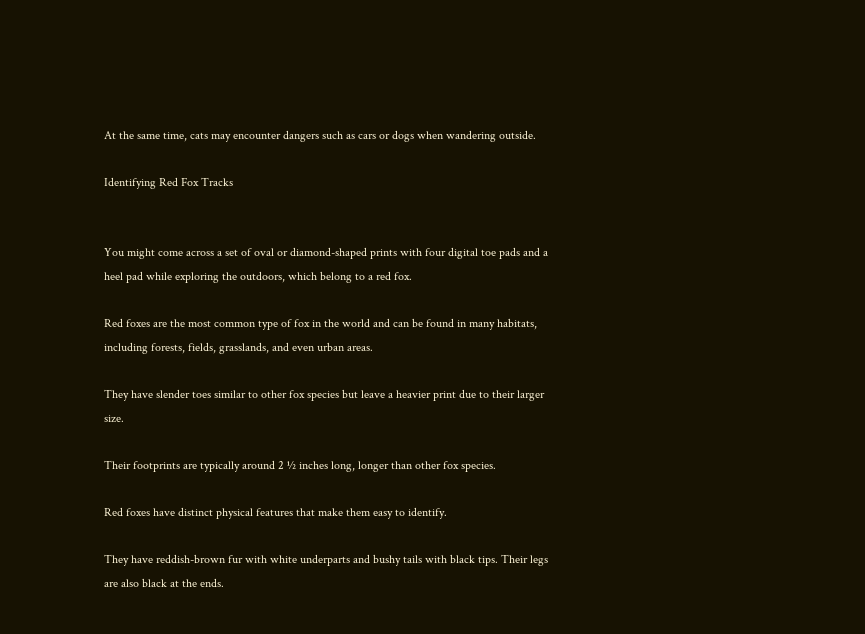At the same time, cats may encounter dangers such as cars or dogs when wandering outside.

Identifying Red Fox Tracks


You might come across a set of oval or diamond-shaped prints with four digital toe pads and a heel pad while exploring the outdoors, which belong to a red fox.

Red foxes are the most common type of fox in the world and can be found in many habitats, including forests, fields, grasslands, and even urban areas.

They have slender toes similar to other fox species but leave a heavier print due to their larger size.

Their footprints are typically around 2 ½ inches long, longer than other fox species.

Red foxes have distinct physical features that make them easy to identify.

They have reddish-brown fur with white underparts and bushy tails with black tips. Their legs are also black at the ends.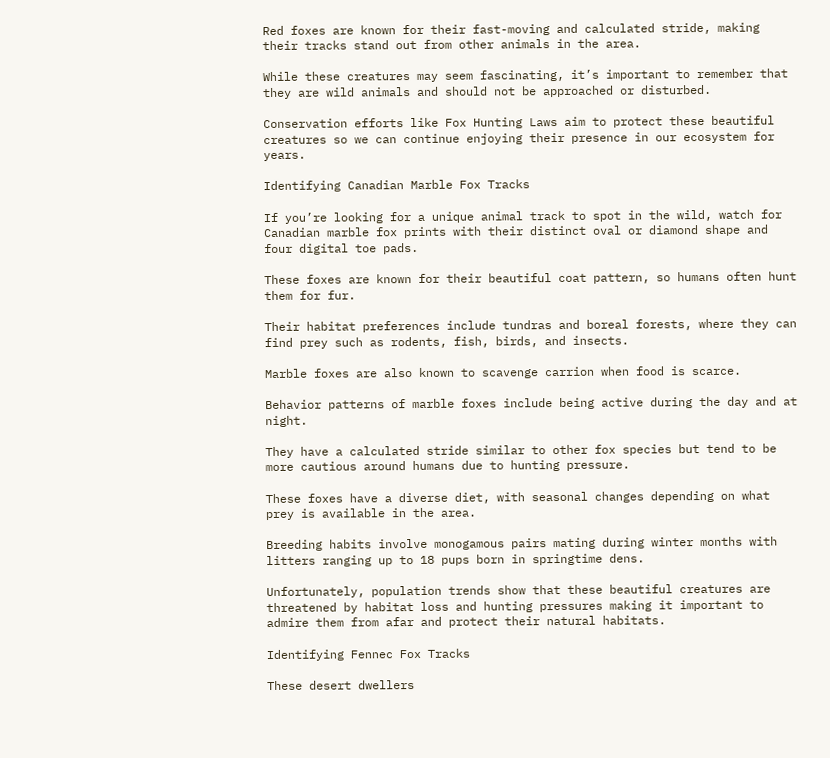Red foxes are known for their fast-moving and calculated stride, making their tracks stand out from other animals in the area.

While these creatures may seem fascinating, it’s important to remember that they are wild animals and should not be approached or disturbed.

Conservation efforts like Fox Hunting Laws aim to protect these beautiful creatures so we can continue enjoying their presence in our ecosystem for years.

Identifying Canadian Marble Fox Tracks

If you’re looking for a unique animal track to spot in the wild, watch for Canadian marble fox prints with their distinct oval or diamond shape and four digital toe pads.

These foxes are known for their beautiful coat pattern, so humans often hunt them for fur.

Their habitat preferences include tundras and boreal forests, where they can find prey such as rodents, fish, birds, and insects.

Marble foxes are also known to scavenge carrion when food is scarce.

Behavior patterns of marble foxes include being active during the day and at night.

They have a calculated stride similar to other fox species but tend to be more cautious around humans due to hunting pressure.

These foxes have a diverse diet, with seasonal changes depending on what prey is available in the area.

Breeding habits involve monogamous pairs mating during winter months with litters ranging up to 18 pups born in springtime dens.

Unfortunately, population trends show that these beautiful creatures are threatened by habitat loss and hunting pressures making it important to admire them from afar and protect their natural habitats.

Identifying Fennec Fox Tracks

These desert dwellers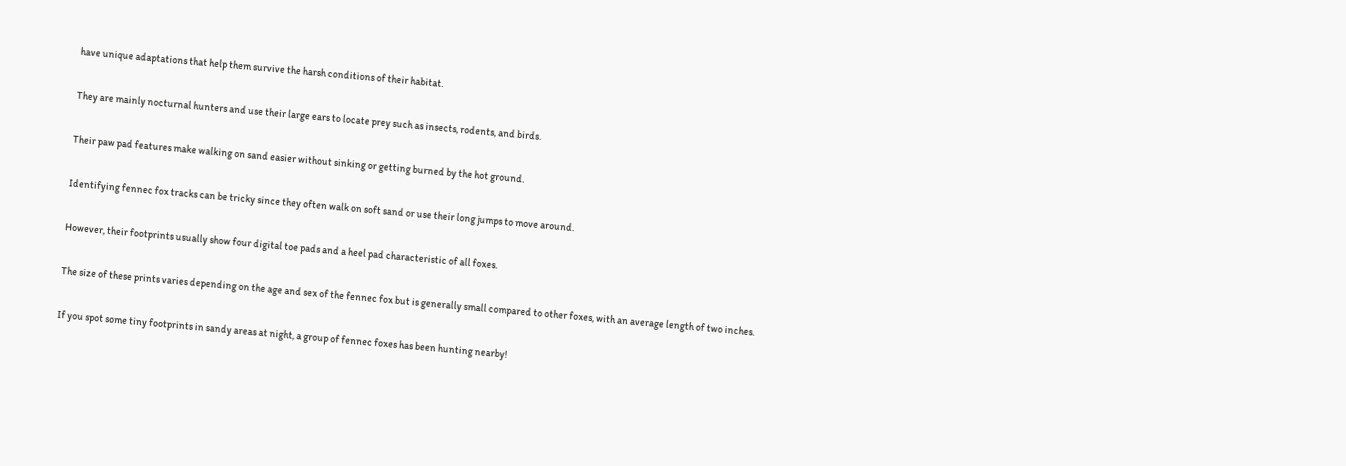have unique adaptations that help them survive the harsh conditions of their habitat.

They are mainly nocturnal hunters and use their large ears to locate prey such as insects, rodents, and birds.

Their paw pad features make walking on sand easier without sinking or getting burned by the hot ground.

Identifying fennec fox tracks can be tricky since they often walk on soft sand or use their long jumps to move around.

However, their footprints usually show four digital toe pads and a heel pad characteristic of all foxes.

The size of these prints varies depending on the age and sex of the fennec fox but is generally small compared to other foxes, with an average length of two inches.

If you spot some tiny footprints in sandy areas at night, a group of fennec foxes has been hunting nearby!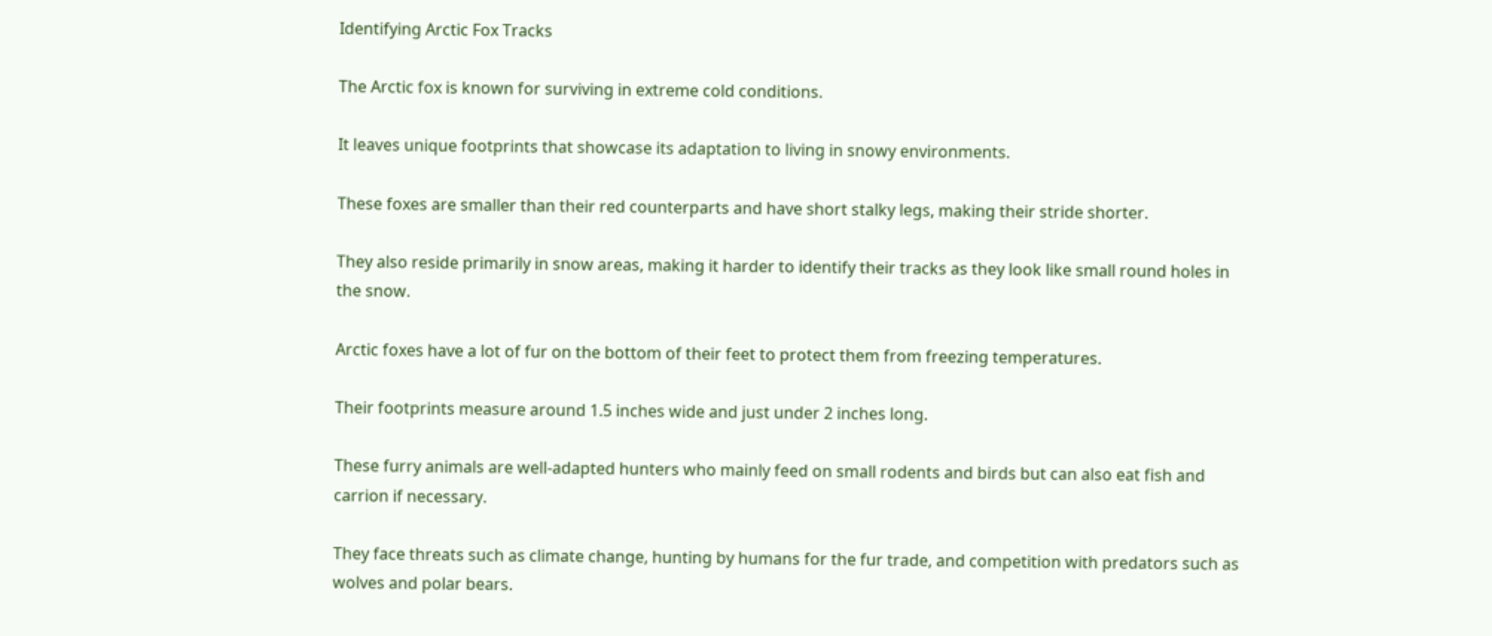Identifying Arctic Fox Tracks

The Arctic fox is known for surviving in extreme cold conditions.

It leaves unique footprints that showcase its adaptation to living in snowy environments.

These foxes are smaller than their red counterparts and have short stalky legs, making their stride shorter.

They also reside primarily in snow areas, making it harder to identify their tracks as they look like small round holes in the snow.

Arctic foxes have a lot of fur on the bottom of their feet to protect them from freezing temperatures.

Their footprints measure around 1.5 inches wide and just under 2 inches long.

These furry animals are well-adapted hunters who mainly feed on small rodents and birds but can also eat fish and carrion if necessary.

They face threats such as climate change, hunting by humans for the fur trade, and competition with predators such as wolves and polar bears.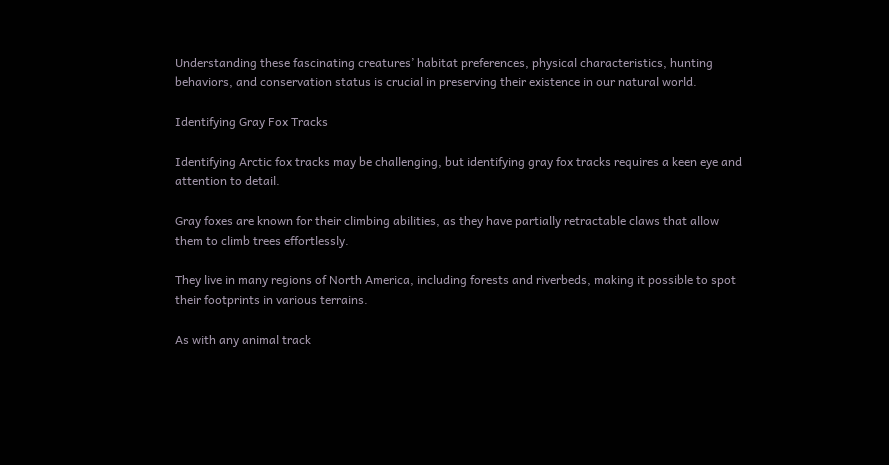Understanding these fascinating creatures’ habitat preferences, physical characteristics, hunting behaviors, and conservation status is crucial in preserving their existence in our natural world.

Identifying Gray Fox Tracks

Identifying Arctic fox tracks may be challenging, but identifying gray fox tracks requires a keen eye and attention to detail.

Gray foxes are known for their climbing abilities, as they have partially retractable claws that allow them to climb trees effortlessly.

They live in many regions of North America, including forests and riverbeds, making it possible to spot their footprints in various terrains.

As with any animal track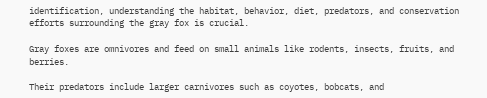identification, understanding the habitat, behavior, diet, predators, and conservation efforts surrounding the gray fox is crucial.

Gray foxes are omnivores and feed on small animals like rodents, insects, fruits, and berries.

Their predators include larger carnivores such as coyotes, bobcats, and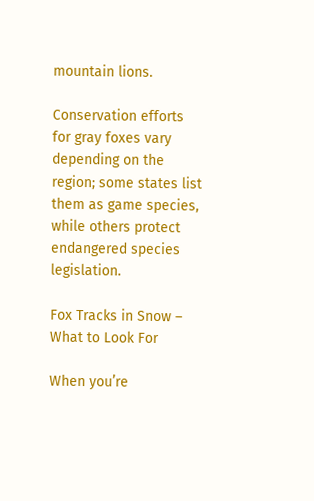mountain lions.

Conservation efforts for gray foxes vary depending on the region; some states list them as game species, while others protect endangered species legislation.

Fox Tracks in Snow – What to Look For

When you’re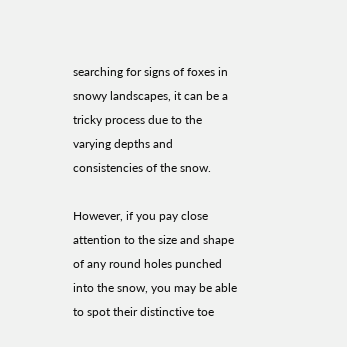searching for signs of foxes in snowy landscapes, it can be a tricky process due to the varying depths and consistencies of the snow.

However, if you pay close attention to the size and shape of any round holes punched into the snow, you may be able to spot their distinctive toe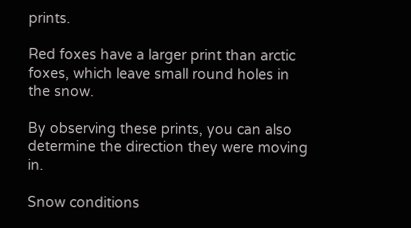prints.

Red foxes have a larger print than arctic foxes, which leave small round holes in the snow.

By observing these prints, you can also determine the direction they were moving in.

Snow conditions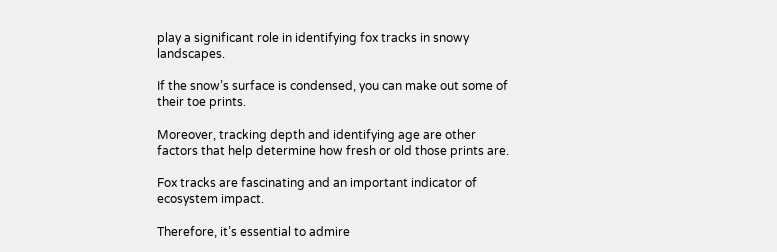play a significant role in identifying fox tracks in snowy landscapes.

If the snow’s surface is condensed, you can make out some of their toe prints.

Moreover, tracking depth and identifying age are other factors that help determine how fresh or old those prints are.

Fox tracks are fascinating and an important indicator of ecosystem impact.

Therefore, it’s essential to admire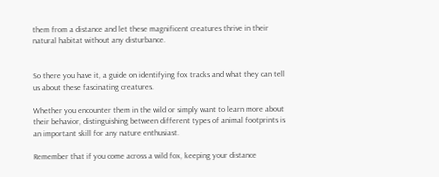them from a distance and let these magnificent creatures thrive in their natural habitat without any disturbance.


So there you have it, a guide on identifying fox tracks and what they can tell us about these fascinating creatures.

Whether you encounter them in the wild or simply want to learn more about their behavior, distinguishing between different types of animal footprints is an important skill for any nature enthusiast.

Remember that if you come across a wild fox, keeping your distance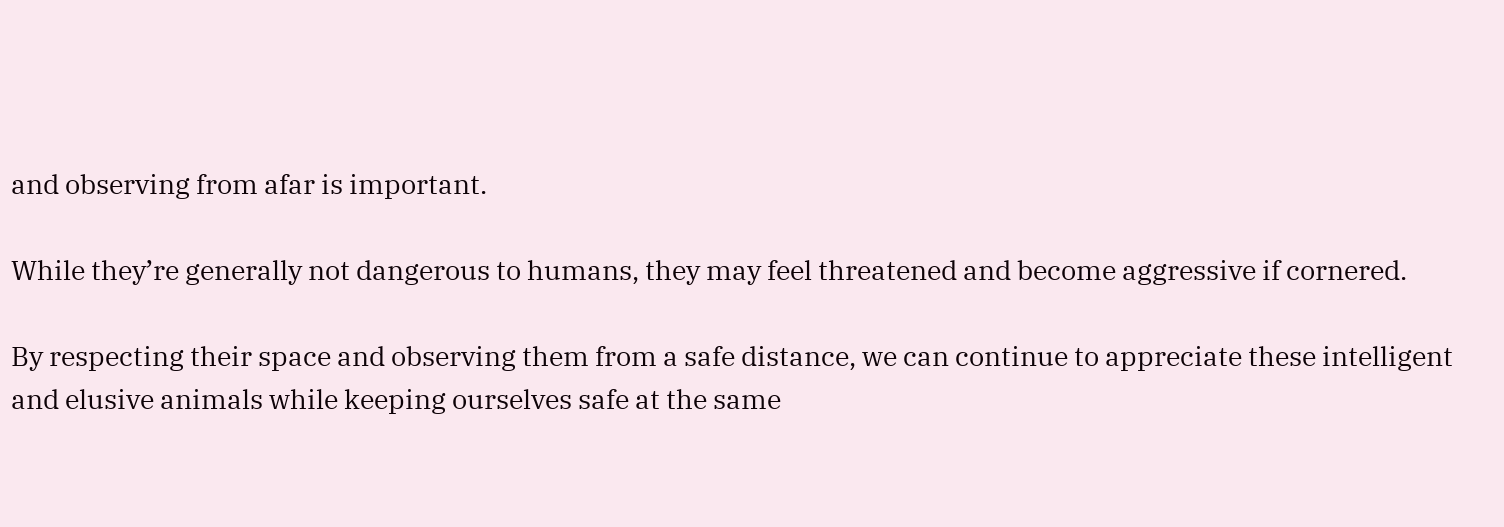and observing from afar is important.

While they’re generally not dangerous to humans, they may feel threatened and become aggressive if cornered.

By respecting their space and observing them from a safe distance, we can continue to appreciate these intelligent and elusive animals while keeping ourselves safe at the same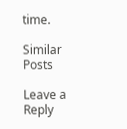time.

Similar Posts

Leave a Reply